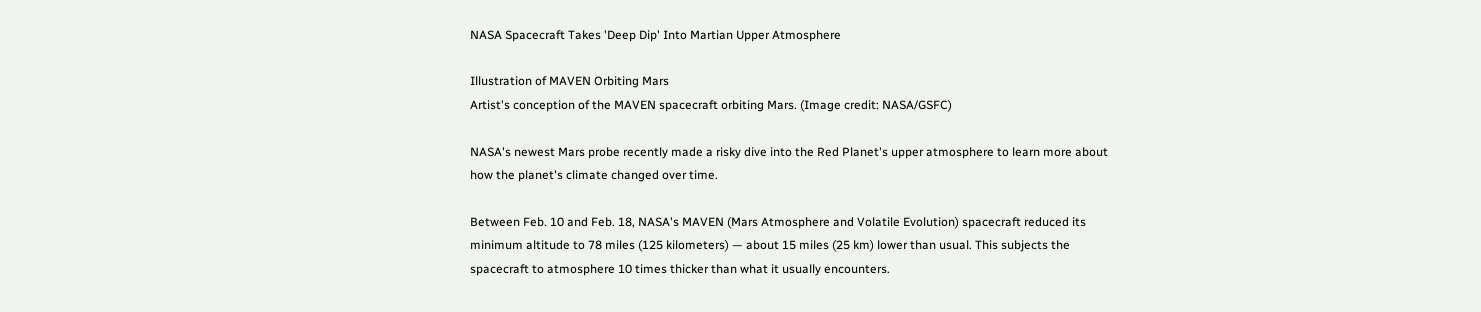NASA Spacecraft Takes 'Deep Dip' Into Martian Upper Atmosphere

Illustration of MAVEN Orbiting Mars
Artist's conception of the MAVEN spacecraft orbiting Mars. (Image credit: NASA/GSFC)

NASA's newest Mars probe recently made a risky dive into the Red Planet's upper atmosphere to learn more about how the planet's climate changed over time.

Between Feb. 10 and Feb. 18, NASA's MAVEN (Mars Atmosphere and Volatile Evolution) spacecraft reduced its minimum altitude to 78 miles (125 kilometers) — about 15 miles (25 km) lower than usual. This subjects the spacecraft to atmosphere 10 times thicker than what it usually encounters.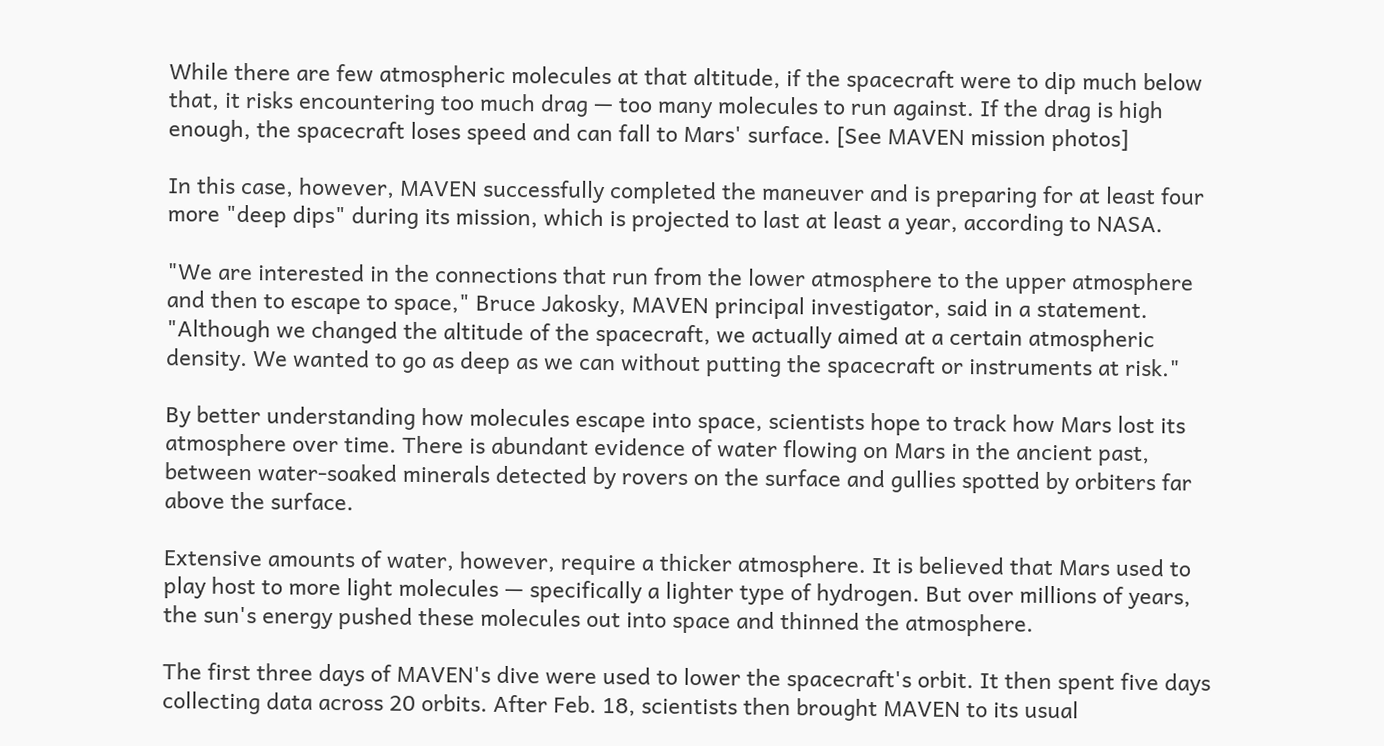While there are few atmospheric molecules at that altitude, if the spacecraft were to dip much below that, it risks encountering too much drag — too many molecules to run against. If the drag is high enough, the spacecraft loses speed and can fall to Mars' surface. [See MAVEN mission photos]

In this case, however, MAVEN successfully completed the maneuver and is preparing for at least four more "deep dips" during its mission, which is projected to last at least a year, according to NASA.

"We are interested in the connections that run from the lower atmosphere to the upper atmosphere and then to escape to space," Bruce Jakosky, MAVEN principal investigator, said in a statement. "Although we changed the altitude of the spacecraft, we actually aimed at a certain atmospheric density. We wanted to go as deep as we can without putting the spacecraft or instruments at risk."

By better understanding how molecules escape into space, scientists hope to track how Mars lost its atmosphere over time. There is abundant evidence of water flowing on Mars in the ancient past, between water-soaked minerals detected by rovers on the surface and gullies spotted by orbiters far above the surface.

Extensive amounts of water, however, require a thicker atmosphere. It is believed that Mars used to play host to more light molecules — specifically a lighter type of hydrogen. But over millions of years, the sun's energy pushed these molecules out into space and thinned the atmosphere.

The first three days of MAVEN's dive were used to lower the spacecraft's orbit. It then spent five days collecting data across 20 orbits. After Feb. 18, scientists then brought MAVEN to its usual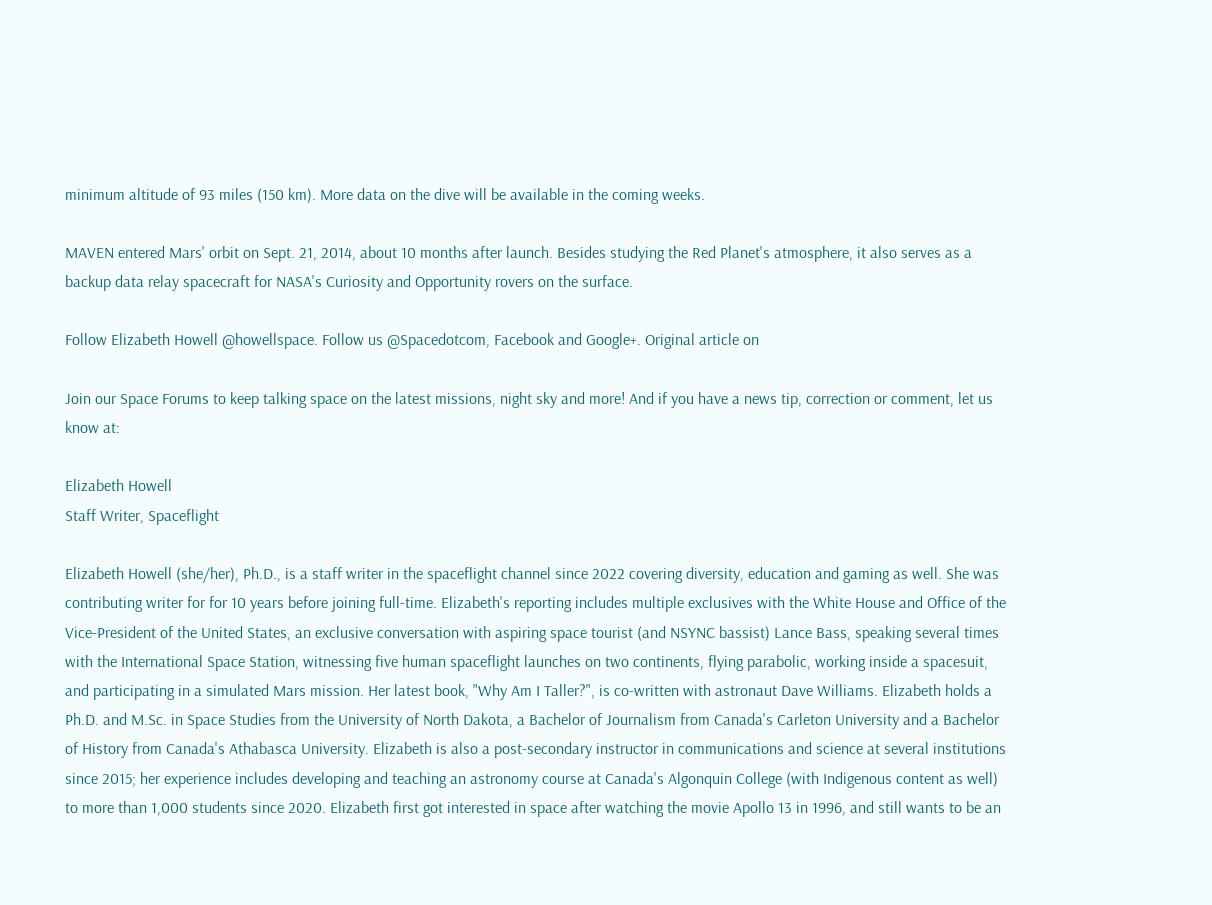minimum altitude of 93 miles (150 km). More data on the dive will be available in the coming weeks.

MAVEN entered Mars' orbit on Sept. 21, 2014, about 10 months after launch. Besides studying the Red Planet's atmosphere, it also serves as a backup data relay spacecraft for NASA's Curiosity and Opportunity rovers on the surface.

Follow Elizabeth Howell @howellspace. Follow us @Spacedotcom, Facebook and Google+. Original article on

Join our Space Forums to keep talking space on the latest missions, night sky and more! And if you have a news tip, correction or comment, let us know at:

Elizabeth Howell
Staff Writer, Spaceflight

Elizabeth Howell (she/her), Ph.D., is a staff writer in the spaceflight channel since 2022 covering diversity, education and gaming as well. She was contributing writer for for 10 years before joining full-time. Elizabeth's reporting includes multiple exclusives with the White House and Office of the Vice-President of the United States, an exclusive conversation with aspiring space tourist (and NSYNC bassist) Lance Bass, speaking several times with the International Space Station, witnessing five human spaceflight launches on two continents, flying parabolic, working inside a spacesuit, and participating in a simulated Mars mission. Her latest book, "Why Am I Taller?", is co-written with astronaut Dave Williams. Elizabeth holds a Ph.D. and M.Sc. in Space Studies from the University of North Dakota, a Bachelor of Journalism from Canada's Carleton University and a Bachelor of History from Canada's Athabasca University. Elizabeth is also a post-secondary instructor in communications and science at several institutions since 2015; her experience includes developing and teaching an astronomy course at Canada's Algonquin College (with Indigenous content as well) to more than 1,000 students since 2020. Elizabeth first got interested in space after watching the movie Apollo 13 in 1996, and still wants to be an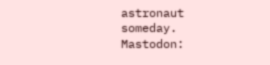astronaut someday. Mastodon: